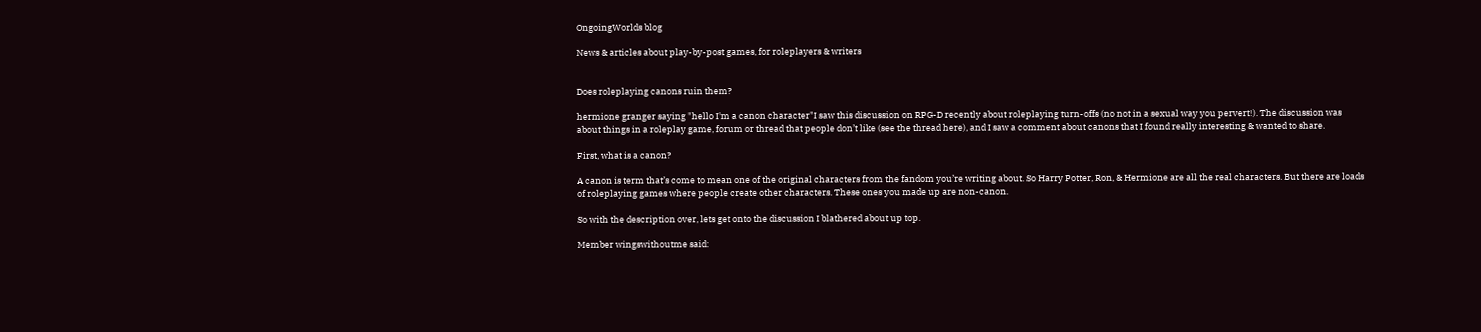OngoingWorlds blog

News & articles about play-by-post games, for roleplayers & writers


Does roleplaying canons ruin them?

hermione granger saying "hello I'm a canon character"I saw this discussion on RPG-D recently about roleplaying turn-offs (no not in a sexual way you pervert!). The discussion was about things in a roleplay game, forum or thread that people don’t like (see the thread here), and I saw a comment about canons that I found really interesting & wanted to share.

First, what is a canon?

A canon is term that’s come to mean one of the original characters from the fandom you’re writing about. So Harry Potter, Ron, & Hermione are all the real characters. But there are loads of roleplaying games where people create other characters. These ones you made up are non-canon.

So with the description over, lets get onto the discussion I blathered about up top.

Member wingswithoutme said: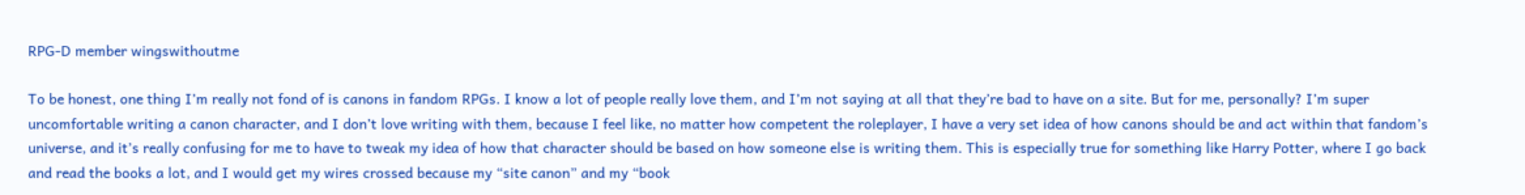RPG-D member wingswithoutme

To be honest, one thing I’m really not fond of is canons in fandom RPGs. I know a lot of people really love them, and I’m not saying at all that they’re bad to have on a site. But for me, personally? I’m super uncomfortable writing a canon character, and I don’t love writing with them, because I feel like, no matter how competent the roleplayer, I have a very set idea of how canons should be and act within that fandom’s universe, and it’s really confusing for me to have to tweak my idea of how that character should be based on how someone else is writing them. This is especially true for something like Harry Potter, where I go back and read the books a lot, and I would get my wires crossed because my “site canon” and my “book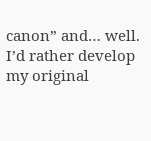canon” and… well. I’d rather develop my original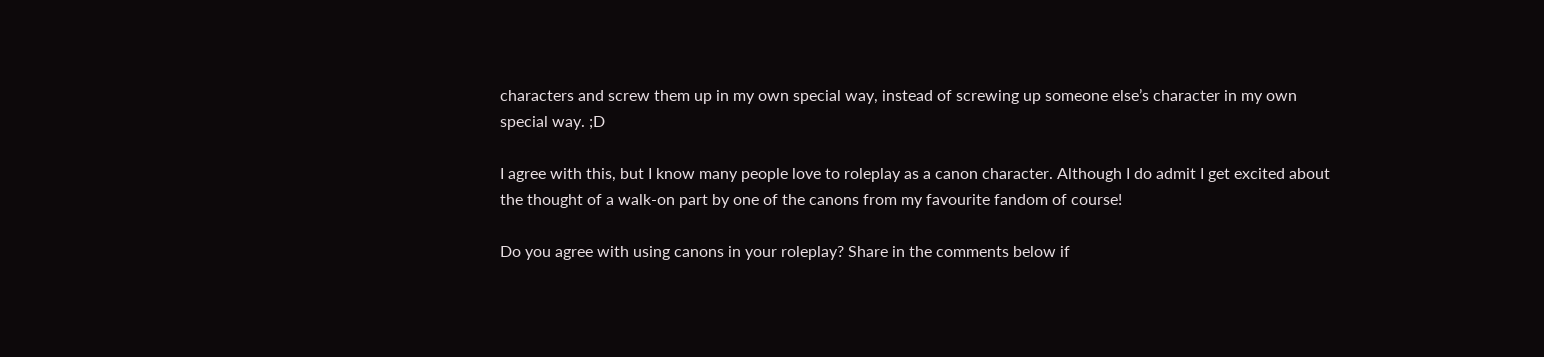characters and screw them up in my own special way, instead of screwing up someone else’s character in my own special way. ;D

I agree with this, but I know many people love to roleplay as a canon character. Although I do admit I get excited about the thought of a walk-on part by one of the canons from my favourite fandom of course!

Do you agree with using canons in your roleplay? Share in the comments below if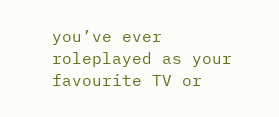you’ve ever roleplayed as your favourite TV or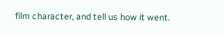film character, and tell us how it went.